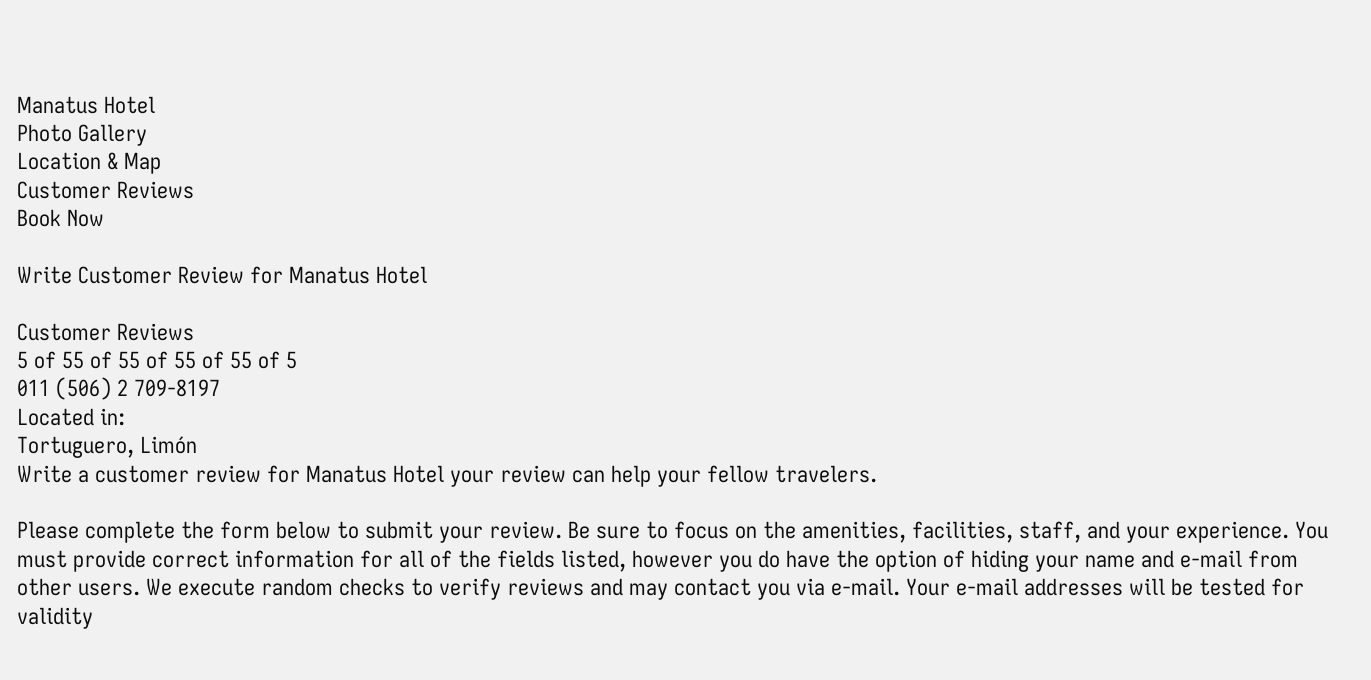Manatus Hotel
Photo Gallery
Location & Map
Customer Reviews
Book Now

Write Customer Review for Manatus Hotel

Customer Reviews
5 of 55 of 55 of 55 of 55 of 5
011 (506) 2 709-8197
Located in:
Tortuguero, Limón
Write a customer review for Manatus Hotel your review can help your fellow travelers.

Please complete the form below to submit your review. Be sure to focus on the amenities, facilities, staff, and your experience. You must provide correct information for all of the fields listed, however you do have the option of hiding your name and e-mail from other users. We execute random checks to verify reviews and may contact you via e-mail. Your e-mail addresses will be tested for validity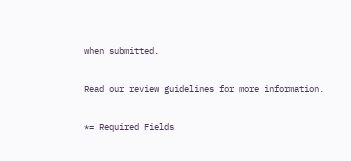when submitted.

Read our review guidelines for more information.

*= Required Fields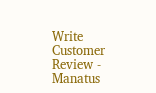Write Customer Review - Manatus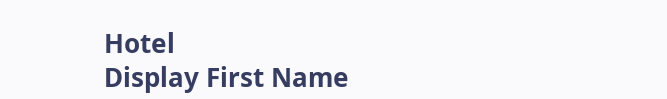Hotel
Display First Name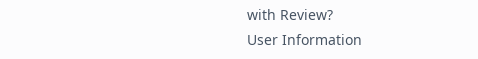with Review?
User Information